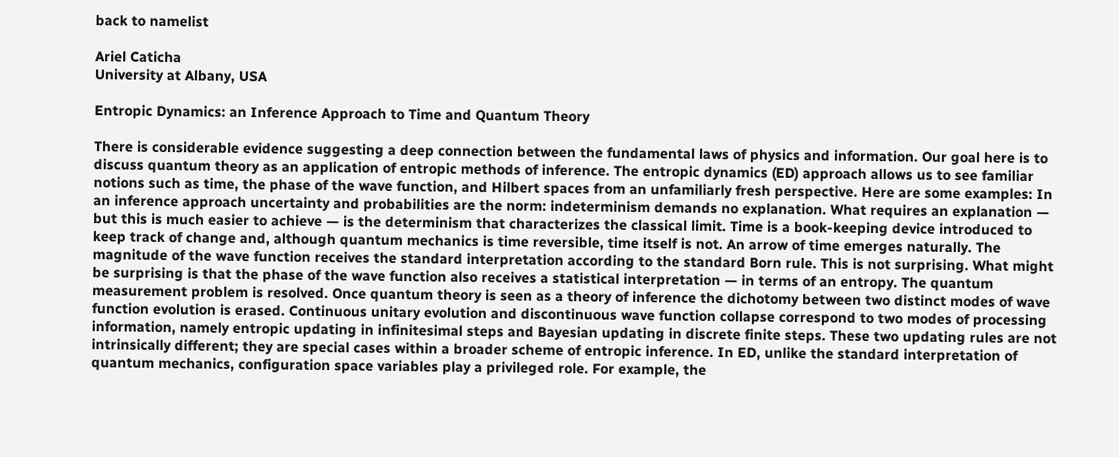back to namelist

Ariel Caticha
University at Albany, USA

Entropic Dynamics: an Inference Approach to Time and Quantum Theory

There is considerable evidence suggesting a deep connection between the fundamental laws of physics and information. Our goal here is to discuss quantum theory as an application of entropic methods of inference. The entropic dynamics (ED) approach allows us to see familiar notions such as time, the phase of the wave function, and Hilbert spaces from an unfamiliarly fresh perspective. Here are some examples: In an inference approach uncertainty and probabilities are the norm: indeterminism demands no explanation. What requires an explanation — but this is much easier to achieve — is the determinism that characterizes the classical limit. Time is a book-keeping device introduced to keep track of change and, although quantum mechanics is time reversible, time itself is not. An arrow of time emerges naturally. The magnitude of the wave function receives the standard interpretation according to the standard Born rule. This is not surprising. What might be surprising is that the phase of the wave function also receives a statistical interpretation — in terms of an entropy. The quantum measurement problem is resolved. Once quantum theory is seen as a theory of inference the dichotomy between two distinct modes of wave function evolution is erased. Continuous unitary evolution and discontinuous wave function collapse correspond to two modes of processing information, namely entropic updating in infinitesimal steps and Bayesian updating in discrete finite steps. These two updating rules are not intrinsically different; they are special cases within a broader scheme of entropic inference. In ED, unlike the standard interpretation of quantum mechanics, configuration space variables play a privileged role. For example, the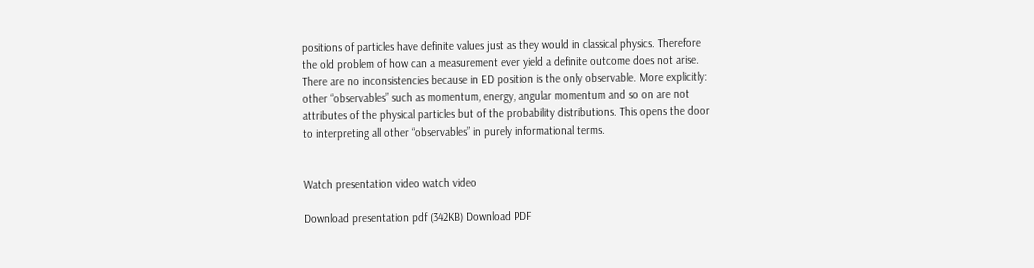positions of particles have definite values just as they would in classical physics. Therefore the old problem of how can a measurement ever yield a definite outcome does not arise. There are no inconsistencies because in ED position is the only observable. More explicitly: other “observables” such as momentum, energy, angular momentum and so on are not attributes of the physical particles but of the probability distributions. This opens the door to interpreting all other “observables” in purely informational terms.


Watch presentation video watch video

Download presentation pdf (342KB) Download PDF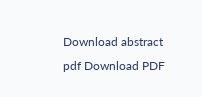Download abstract pdf Download PDF